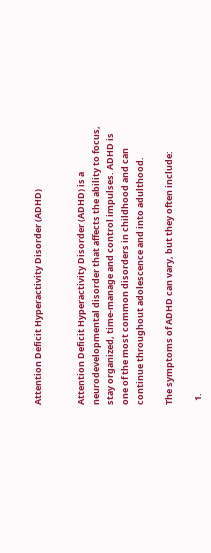Attention Deficit Hyperactivity Disorder (ADHD)


Attention Deficit Hyperactivity Disorder (ADHD) is a neurodevelopmental disorder that affects the ability to focus, stay organized, time-manage and control impulses. ADHD is one of the most common disorders in childhood and can continue throughout adolescence and into adulthood.

The symptoms of ADHD can vary, but they often include:

  1.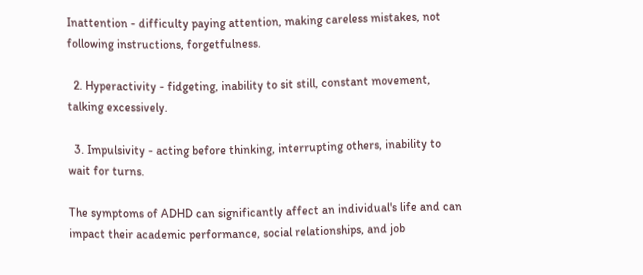Inattention - difficulty paying attention, making careless mistakes, not following instructions, forgetfulness.

  2. Hyperactivity - fidgeting, inability to sit still, constant movement, talking excessively.

  3. Impulsivity - acting before thinking, interrupting others, inability to wait for turns.

The symptoms of ADHD can significantly affect an individual's life and can impact their academic performance, social relationships, and job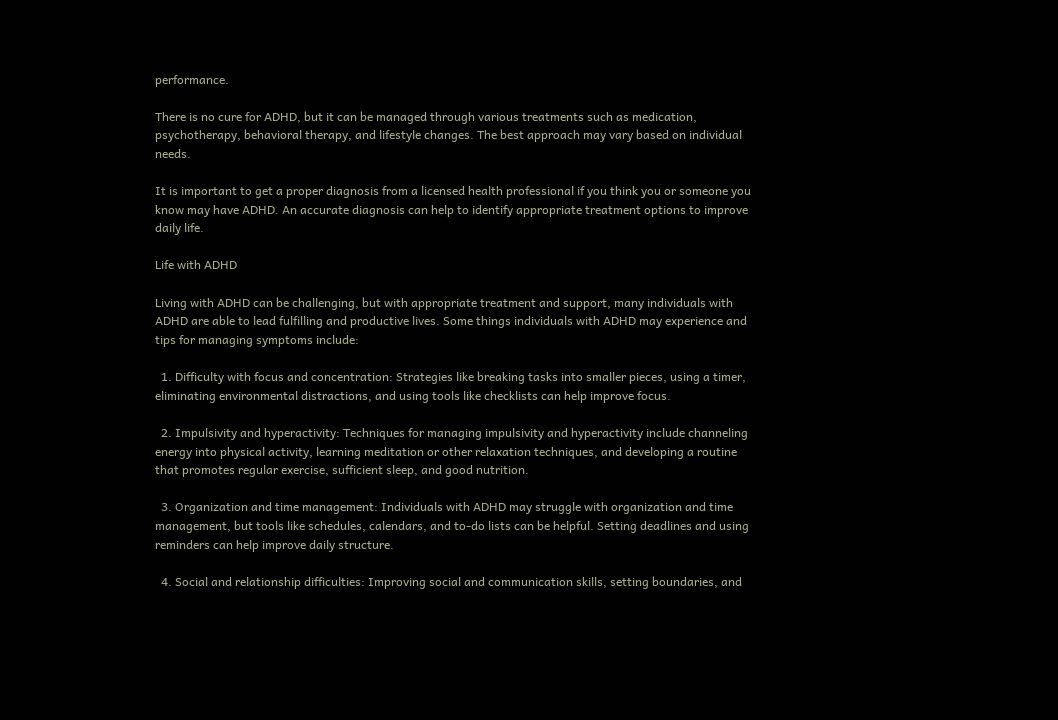performance.

There is no cure for ADHD, but it can be managed through various treatments such as medication, psychotherapy, behavioral therapy, and lifestyle changes. The best approach may vary based on individual needs.

It is important to get a proper diagnosis from a licensed health professional if you think you or someone you know may have ADHD. An accurate diagnosis can help to identify appropriate treatment options to improve daily life.

Life with ADHD

Living with ADHD can be challenging, but with appropriate treatment and support, many individuals with ADHD are able to lead fulfilling and productive lives. Some things individuals with ADHD may experience and tips for managing symptoms include:

  1. Difficulty with focus and concentration: Strategies like breaking tasks into smaller pieces, using a timer, eliminating environmental distractions, and using tools like checklists can help improve focus.

  2. Impulsivity and hyperactivity: Techniques for managing impulsivity and hyperactivity include channeling energy into physical activity, learning meditation or other relaxation techniques, and developing a routine that promotes regular exercise, sufficient sleep, and good nutrition.

  3. Organization and time management: Individuals with ADHD may struggle with organization and time management, but tools like schedules, calendars, and to-do lists can be helpful. Setting deadlines and using reminders can help improve daily structure.

  4. Social and relationship difficulties: Improving social and communication skills, setting boundaries, and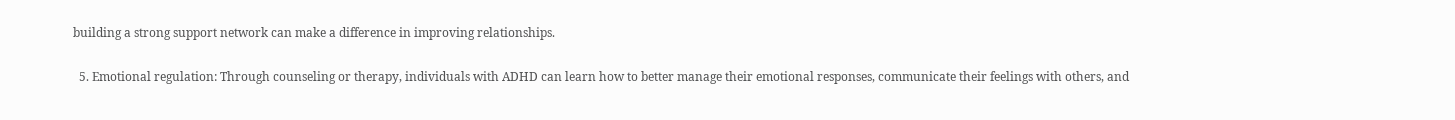building a strong support network can make a difference in improving relationships.

  5. Emotional regulation: Through counseling or therapy, individuals with ADHD can learn how to better manage their emotional responses, communicate their feelings with others, and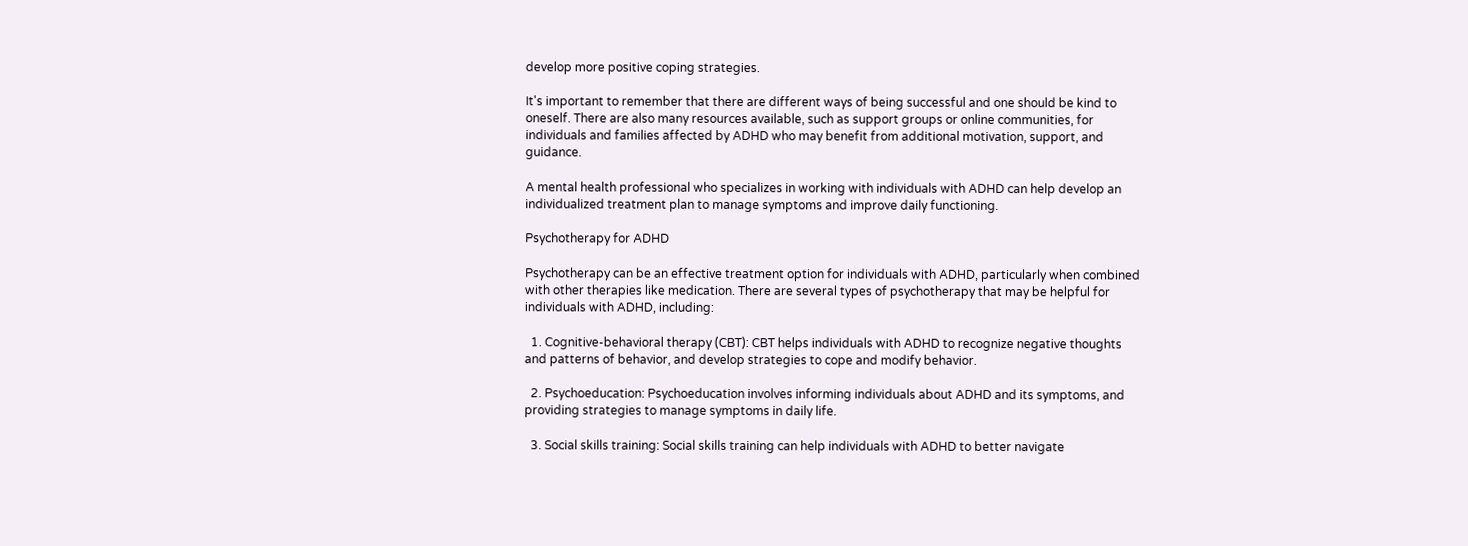develop more positive coping strategies.

It's important to remember that there are different ways of being successful and one should be kind to oneself. There are also many resources available, such as support groups or online communities, for individuals and families affected by ADHD who may benefit from additional motivation, support, and guidance.

A mental health professional who specializes in working with individuals with ADHD can help develop an individualized treatment plan to manage symptoms and improve daily functioning.

Psychotherapy for ADHD

Psychotherapy can be an effective treatment option for individuals with ADHD, particularly when combined with other therapies like medication. There are several types of psychotherapy that may be helpful for individuals with ADHD, including:

  1. Cognitive-behavioral therapy (CBT): CBT helps individuals with ADHD to recognize negative thoughts and patterns of behavior, and develop strategies to cope and modify behavior.

  2. Psychoeducation: Psychoeducation involves informing individuals about ADHD and its symptoms, and providing strategies to manage symptoms in daily life.

  3. Social skills training: Social skills training can help individuals with ADHD to better navigate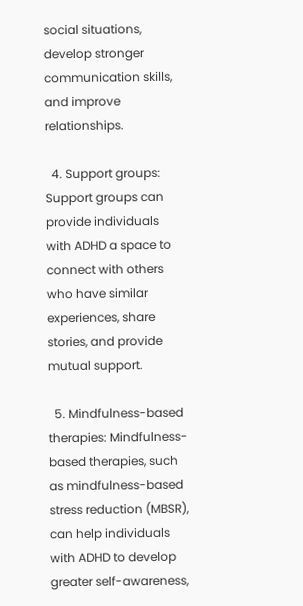social situations, develop stronger communication skills, and improve relationships.

  4. Support groups: Support groups can provide individuals with ADHD a space to connect with others who have similar experiences, share stories, and provide mutual support.

  5. Mindfulness-based therapies: Mindfulness-based therapies, such as mindfulness-based stress reduction (MBSR), can help individuals with ADHD to develop greater self-awareness,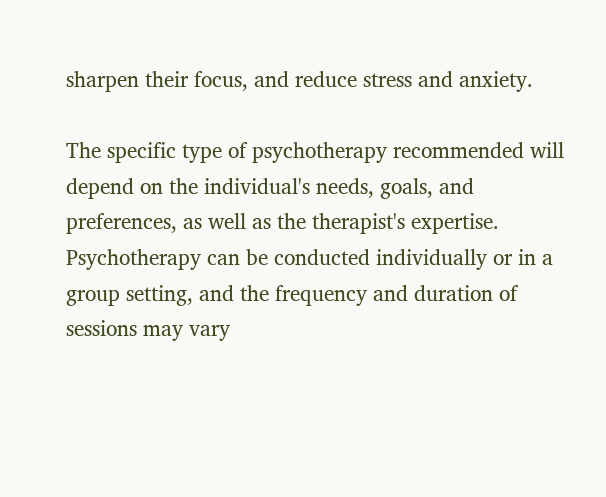sharpen their focus, and reduce stress and anxiety.

The specific type of psychotherapy recommended will depend on the individual's needs, goals, and preferences, as well as the therapist's expertise. Psychotherapy can be conducted individually or in a group setting, and the frequency and duration of sessions may vary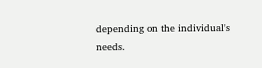depending on the individual's needs.